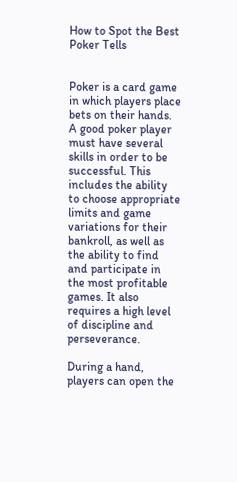How to Spot the Best Poker Tells


Poker is a card game in which players place bets on their hands. A good poker player must have several skills in order to be successful. This includes the ability to choose appropriate limits and game variations for their bankroll, as well as the ability to find and participate in the most profitable games. It also requires a high level of discipline and perseverance.

During a hand, players can open the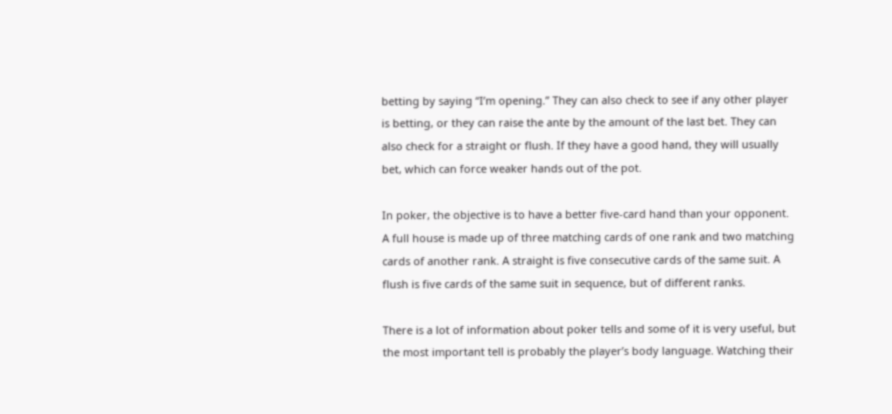betting by saying “I’m opening.” They can also check to see if any other player is betting, or they can raise the ante by the amount of the last bet. They can also check for a straight or flush. If they have a good hand, they will usually bet, which can force weaker hands out of the pot.

In poker, the objective is to have a better five-card hand than your opponent. A full house is made up of three matching cards of one rank and two matching cards of another rank. A straight is five consecutive cards of the same suit. A flush is five cards of the same suit in sequence, but of different ranks.

There is a lot of information about poker tells and some of it is very useful, but the most important tell is probably the player’s body language. Watching their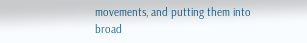movements, and putting them into broad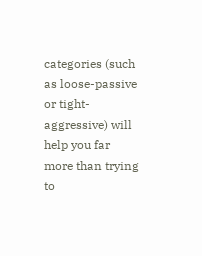categories (such as loose-passive or tight-aggressive) will help you far more than trying to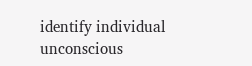identify individual unconscious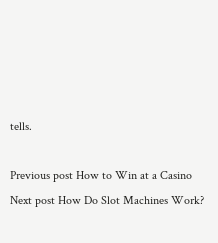tells.

Previous post How to Win at a Casino
Next post How Do Slot Machines Work?